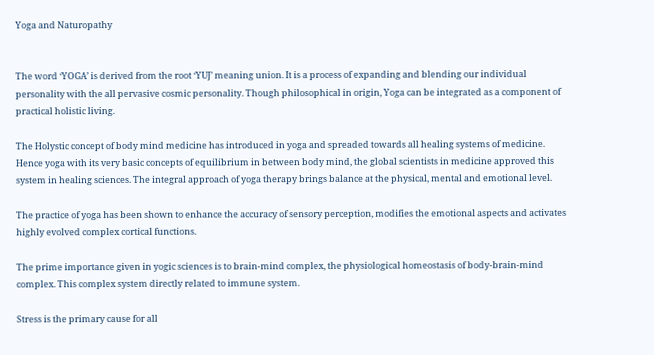Yoga and Naturopathy


The word ‘YOGA’ is derived from the root ‘YUJ’ meaning union. It is a process of expanding and blending our individual personality with the all pervasive cosmic personality. Though philosophical in origin, Yoga can be integrated as a component of practical holistic living.

The Holystic concept of body mind medicine has introduced in yoga and spreaded towards all healing systems of medicine. Hence yoga with its very basic concepts of equilibrium in between body mind, the global scientists in medicine approved this system in healing sciences. The integral approach of yoga therapy brings balance at the physical, mental and emotional level.

The practice of yoga has been shown to enhance the accuracy of sensory perception, modifies the emotional aspects and activates highly evolved complex cortical functions.

The prime importance given in yogic sciences is to brain-mind complex, the physiological homeostasis of body-brain-mind complex. This complex system directly related to immune system.

Stress is the primary cause for all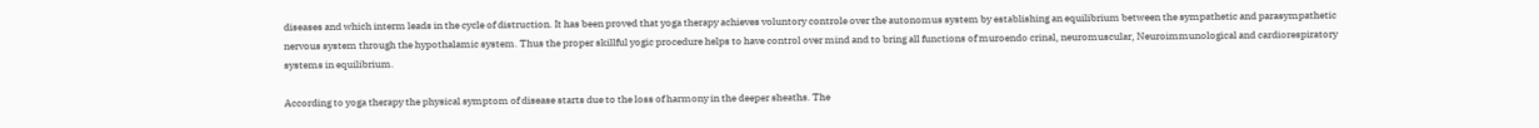diseases and which interm leads in the cycle of distruction. It has been proved that yoga therapy achieves voluntory controle over the autonomus system by establishing an equilibrium between the sympathetic and parasympathetic nervous system through the hypothalamic system. Thus the proper skillful yogic procedure helps to have control over mind and to bring all functions of muroendo crinal, neuromuscular, Neuroimmunological and cardiorespiratory systems in equilibrium.

According to yoga therapy the physical symptom of disease starts due to the loss of harmony in the deeper sheaths. The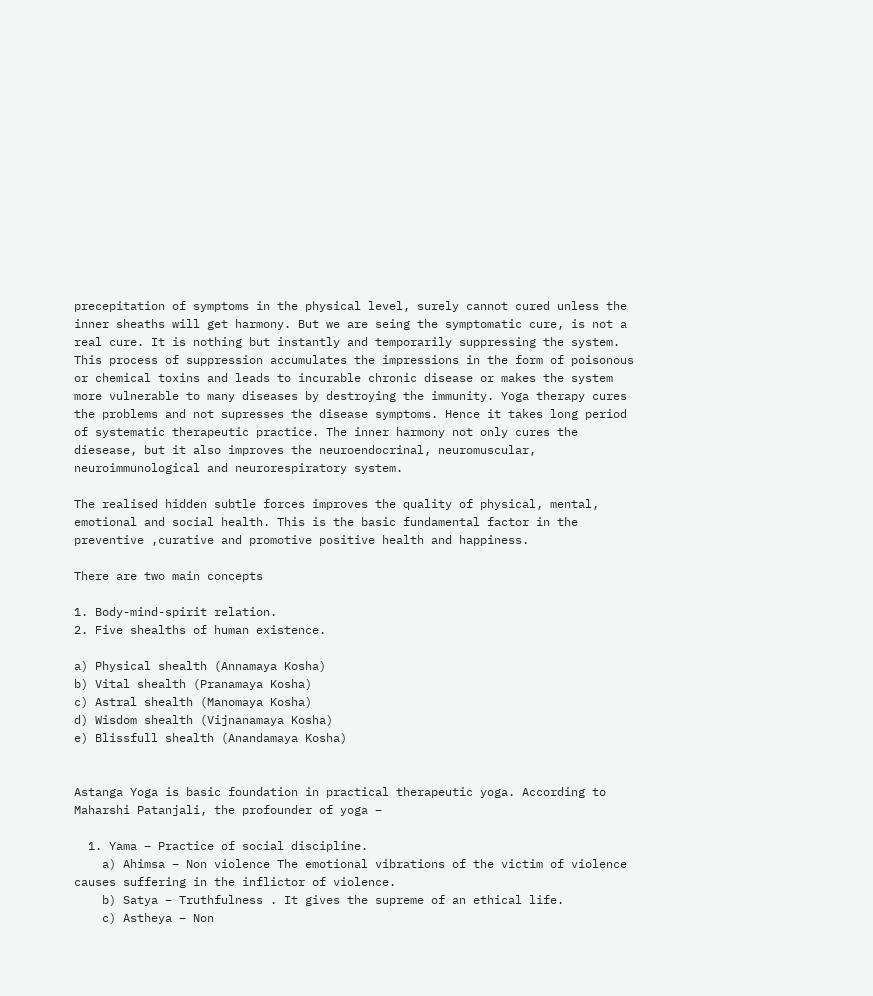precepitation of symptoms in the physical level, surely cannot cured unless the inner sheaths will get harmony. But we are seing the symptomatic cure, is not a real cure. It is nothing but instantly and temporarily suppressing the system. This process of suppression accumulates the impressions in the form of poisonous or chemical toxins and leads to incurable chronic disease or makes the system more vulnerable to many diseases by destroying the immunity. Yoga therapy cures the problems and not supresses the disease symptoms. Hence it takes long period of systematic therapeutic practice. The inner harmony not only cures the diesease, but it also improves the neuroendocrinal, neuromuscular, neuroimmunological and neurorespiratory system.

The realised hidden subtle forces improves the quality of physical, mental, emotional and social health. This is the basic fundamental factor in the preventive ,curative and promotive positive health and happiness.

There are two main concepts

1. Body-mind-spirit relation.
2. Five shealths of human existence.

a) Physical shealth (Annamaya Kosha)
b) Vital shealth (Pranamaya Kosha)
c) Astral shealth (Manomaya Kosha)
d) Wisdom shealth (Vijnanamaya Kosha)
e) Blissfull shealth (Anandamaya Kosha)


Astanga Yoga is basic foundation in practical therapeutic yoga. According to Maharshi Patanjali, the profounder of yoga –

  1. Yama – Practice of social discipline.
    a) Ahimsa – Non violence The emotional vibrations of the victim of violence causes suffering in the inflictor of violence.
    b) Satya – Truthfulness . It gives the supreme of an ethical life.
    c) Astheya – Non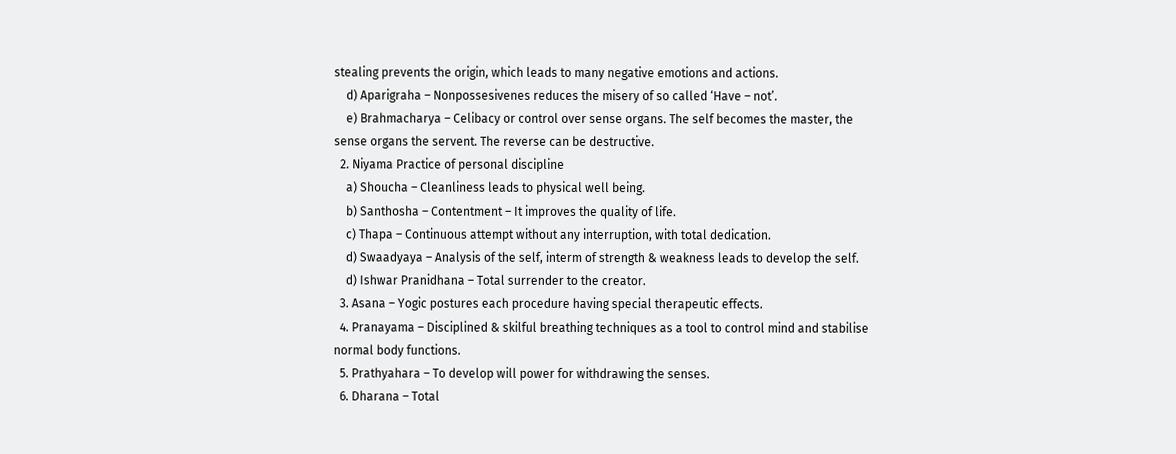stealing prevents the origin, which leads to many negative emotions and actions.
    d) Aparigraha – Nonpossesivenes reduces the misery of so called ‘Have – not’.
    e) Brahmacharya – Celibacy or control over sense organs. The self becomes the master, the sense organs the servent. The reverse can be destructive.
  2. Niyama Practice of personal discipline
    a) Shoucha – Cleanliness leads to physical well being.
    b) Santhosha – Contentment – It improves the quality of life.
    c) Thapa – Continuous attempt without any interruption, with total dedication.
    d) Swaadyaya – Analysis of the self, interm of strength & weakness leads to develop the self.
    d) Ishwar Pranidhana – Total surrender to the creator.
  3. Asana – Yogic postures each procedure having special therapeutic effects.
  4. Pranayama – Disciplined & skilful breathing techniques as a tool to control mind and stabilise normal body functions.
  5. Prathyahara – To develop will power for withdrawing the senses.
  6. Dharana – Total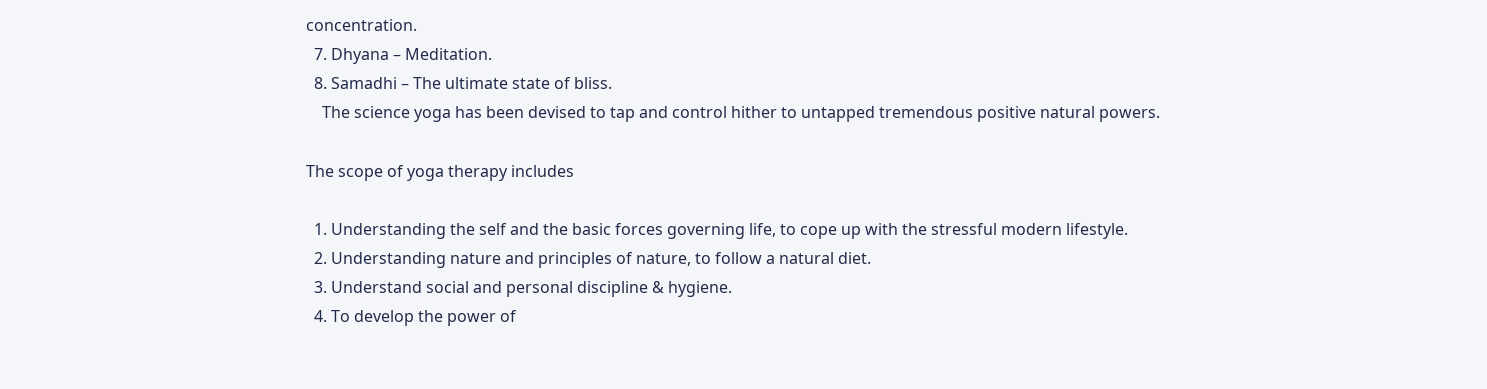concentration.
  7. Dhyana – Meditation.
  8. Samadhi – The ultimate state of bliss.
    The science yoga has been devised to tap and control hither to untapped tremendous positive natural powers.

The scope of yoga therapy includes

  1. Understanding the self and the basic forces governing life, to cope up with the stressful modern lifestyle.
  2. Understanding nature and principles of nature, to follow a natural diet.
  3. Understand social and personal discipline & hygiene.
  4. To develop the power of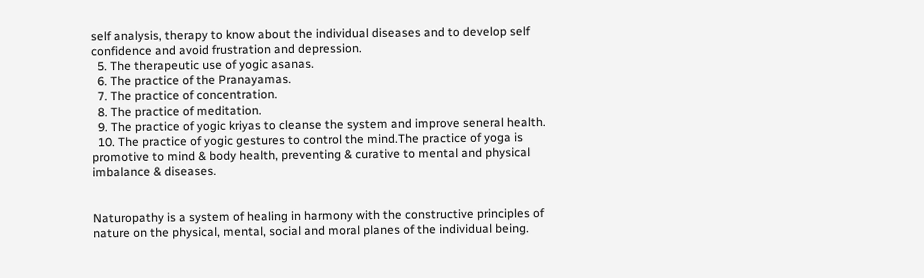self analysis, therapy to know about the individual diseases and to develop self confidence and avoid frustration and depression.
  5. The therapeutic use of yogic asanas.
  6. The practice of the Pranayamas.
  7. The practice of concentration.
  8. The practice of meditation.
  9. The practice of yogic kriyas to cleanse the system and improve seneral health.
  10. The practice of yogic gestures to control the mind.The practice of yoga is promotive to mind & body health, preventing & curative to mental and physical imbalance & diseases.


Naturopathy is a system of healing in harmony with the constructive principles of nature on the physical, mental, social and moral planes of the individual being.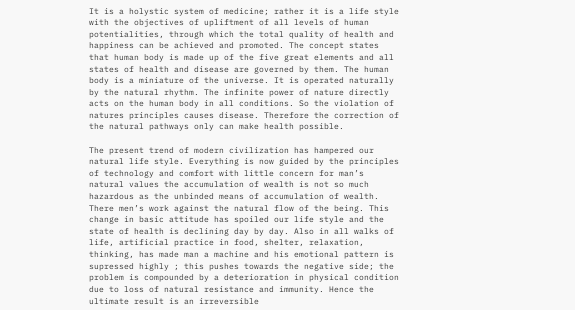It is a holystic system of medicine; rather it is a life style with the objectives of upliftment of all levels of human potentialities, through which the total quality of health and happiness can be achieved and promoted. The concept states that human body is made up of the five great elements and all states of health and disease are governed by them. The human body is a miniature of the universe. It is operated naturally by the natural rhythm. The infinite power of nature directly acts on the human body in all conditions. So the violation of natures principles causes disease. Therefore the correction of the natural pathways only can make health possible.

The present trend of modern civilization has hampered our natural life style. Everything is now guided by the principles of technology and comfort with little concern for man’s natural values the accumulation of wealth is not so much hazardous as the unbinded means of accumulation of wealth. There men’s work against the natural flow of the being. This change in basic attitude has spoiled our life style and the state of health is declining day by day. Also in all walks of life, artificial practice in food, shelter, relaxation, thinking, has made man a machine and his emotional pattern is supressed highly ; this pushes towards the negative side; the problem is compounded by a deterioration in physical condition due to loss of natural resistance and immunity. Hence the ultimate result is an irreversible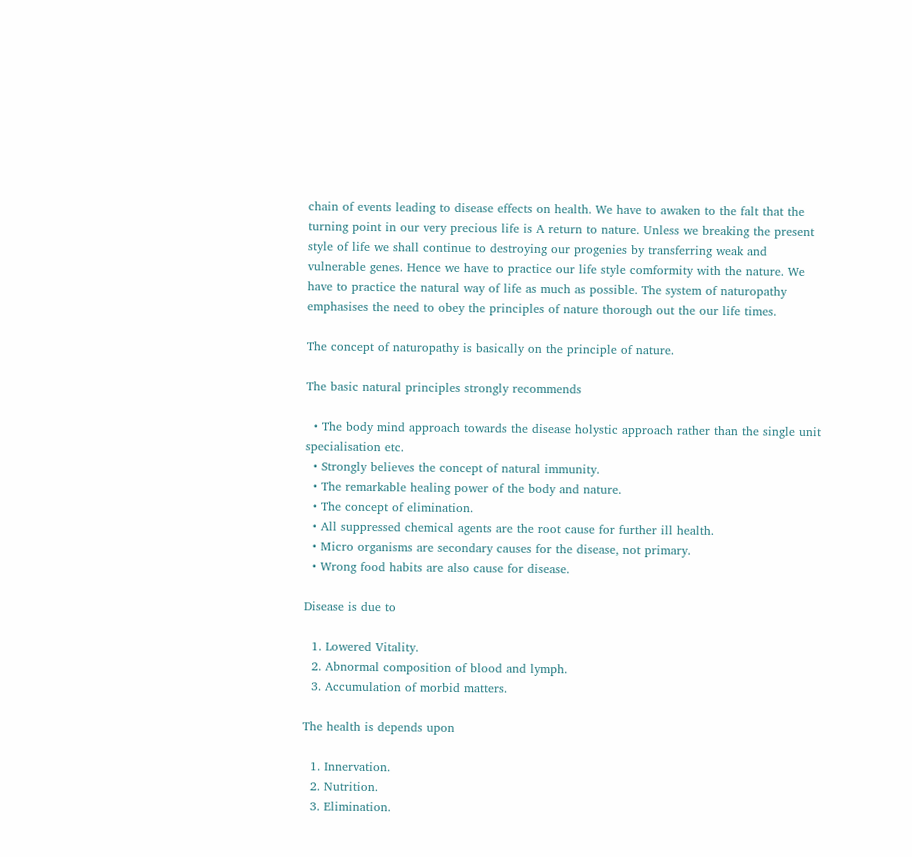chain of events leading to disease effects on health. We have to awaken to the falt that the turning point in our very precious life is A return to nature. Unless we breaking the present style of life we shall continue to destroying our progenies by transferring weak and vulnerable genes. Hence we have to practice our life style comformity with the nature. We have to practice the natural way of life as much as possible. The system of naturopathy emphasises the need to obey the principles of nature thorough out the our life times.

The concept of naturopathy is basically on the principle of nature.

The basic natural principles strongly recommends

  • The body mind approach towards the disease holystic approach rather than the single unit specialisation etc.
  • Strongly believes the concept of natural immunity.
  • The remarkable healing power of the body and nature.
  • The concept of elimination.
  • All suppressed chemical agents are the root cause for further ill health.
  • Micro organisms are secondary causes for the disease, not primary.
  • Wrong food habits are also cause for disease.

Disease is due to

  1. Lowered Vitality.
  2. Abnormal composition of blood and lymph.
  3. Accumulation of morbid matters.

The health is depends upon

  1. Innervation.
  2. Nutrition.
  3. Elimination.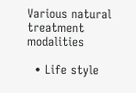Various natural treatment modalities

  • Life style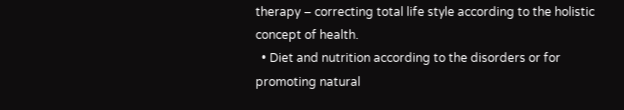therapy – correcting total life style according to the holistic concept of health.
  • Diet and nutrition according to the disorders or for promoting natural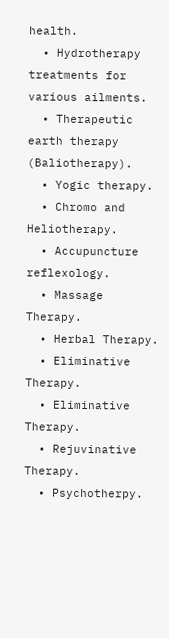health.
  • Hydrotherapy treatments for various ailments.
  • Therapeutic earth therapy (Baliotherapy).
  • Yogic therapy.
  • Chromo and Heliotherapy.
  • Accupuncture reflexology.
  • Massage Therapy.
  • Herbal Therapy.
  • Eliminative Therapy.
  • Eliminative Therapy.
  • Rejuvinative Therapy.
  • Psychotherpy.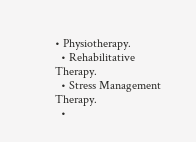• Physiotherapy.
  • Rehabilitative Therapy.
  • Stress Management Therapy.
  •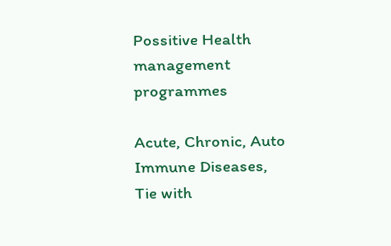Possitive Health management programmes

Acute, Chronic, Auto Immune Diseases, Tie with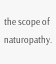the scope of naturopathy.